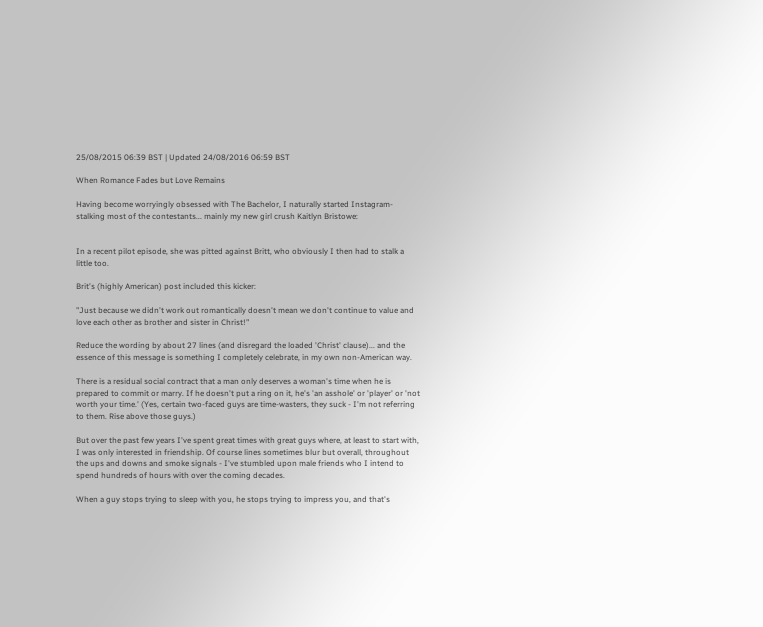25/08/2015 06:39 BST | Updated 24/08/2016 06:59 BST

When Romance Fades but Love Remains

Having become worryingly obsessed with The Bachelor, I naturally started Instagram-stalking most of the contestants... mainly my new girl crush Kaitlyn Bristowe:


In a recent pilot episode, she was pitted against Britt, who obviously I then had to stalk a little too.

Brit's (highly American) post included this kicker:

"Just because we didn't work out romantically doesn't mean we don't continue to value and love each other as brother and sister in Christ!"

Reduce the wording by about 27 lines (and disregard the loaded 'Christ' clause)... and the essence of this message is something I completely celebrate, in my own non-American way.

There is a residual social contract that a man only deserves a woman's time when he is prepared to commit or marry. If he doesn't put a ring on it, he's 'an asshole' or 'player' or 'not worth your time.' (Yes, certain two-faced guys are time-wasters, they suck - I'm not referring to them. Rise above those guys.)

But over the past few years I've spent great times with great guys where, at least to start with, I was only interested in friendship. Of course lines sometimes blur but overall, throughout the ups and downs and smoke signals - I've stumbled upon male friends who I intend to spend hundreds of hours with over the coming decades.

When a guy stops trying to sleep with you, he stops trying to impress you, and that's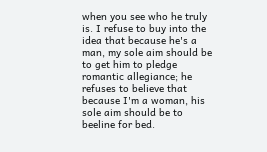when you see who he truly is. I refuse to buy into the idea that because he's a man, my sole aim should be to get him to pledge romantic allegiance; he refuses to believe that because I'm a woman, his sole aim should be to beeline for bed.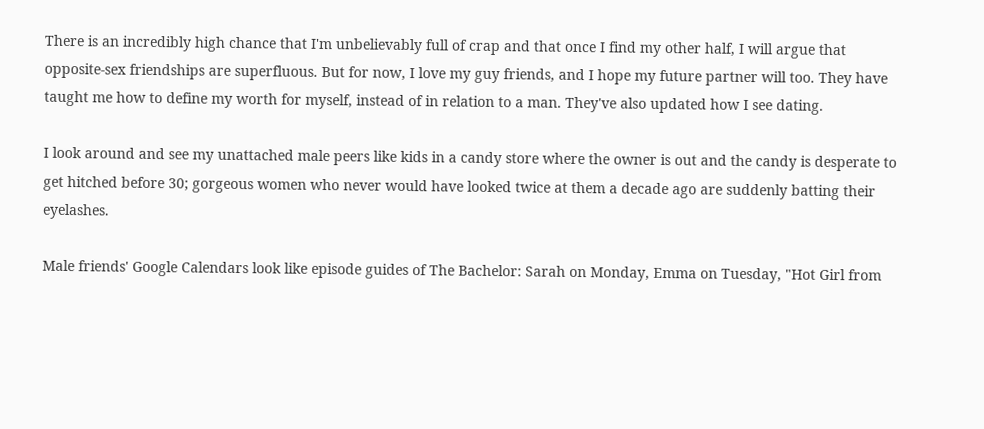There is an incredibly high chance that I'm unbelievably full of crap and that once I find my other half, I will argue that opposite-sex friendships are superfluous. But for now, I love my guy friends, and I hope my future partner will too. They have taught me how to define my worth for myself, instead of in relation to a man. They've also updated how I see dating.

I look around and see my unattached male peers like kids in a candy store where the owner is out and the candy is desperate to get hitched before 30; gorgeous women who never would have looked twice at them a decade ago are suddenly batting their eyelashes.

Male friends' Google Calendars look like episode guides of The Bachelor: Sarah on Monday, Emma on Tuesday, "Hot Girl from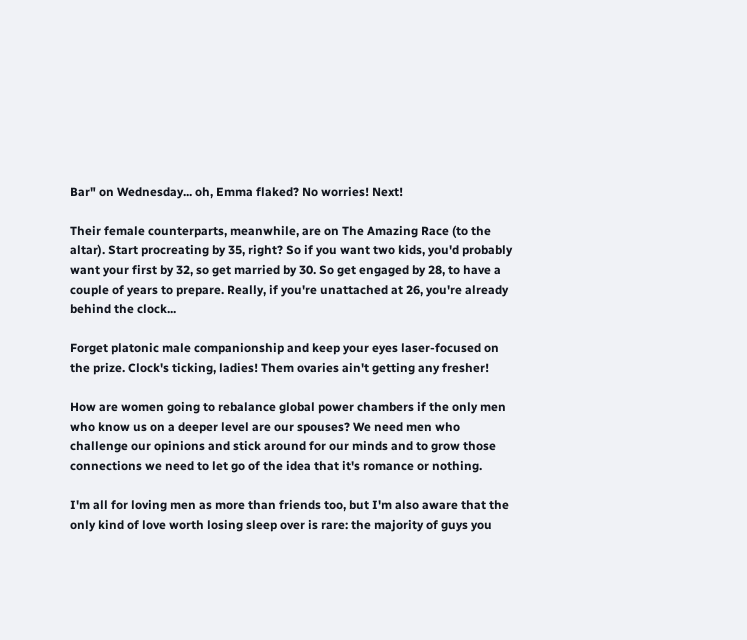Bar" on Wednesday... oh, Emma flaked? No worries! Next!

Their female counterparts, meanwhile, are on The Amazing Race (to the altar). Start procreating by 35, right? So if you want two kids, you'd probably want your first by 32, so get married by 30. So get engaged by 28, to have a couple of years to prepare. Really, if you're unattached at 26, you're already behind the clock...

Forget platonic male companionship and keep your eyes laser-focused on the prize. Clock's ticking, ladies! Them ovaries ain't getting any fresher!

How are women going to rebalance global power chambers if the only men who know us on a deeper level are our spouses? We need men who challenge our opinions and stick around for our minds and to grow those connections we need to let go of the idea that it's romance or nothing.

I'm all for loving men as more than friends too, but I'm also aware that the only kind of love worth losing sleep over is rare: the majority of guys you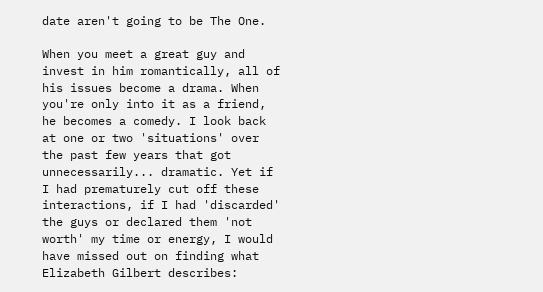date aren't going to be The One.

When you meet a great guy and invest in him romantically, all of his issues become a drama. When you're only into it as a friend, he becomes a comedy. I look back at one or two 'situations' over the past few years that got unnecessarily... dramatic. Yet if I had prematurely cut off these interactions, if I had 'discarded' the guys or declared them 'not worth' my time or energy, I would have missed out on finding what Elizabeth Gilbert describes: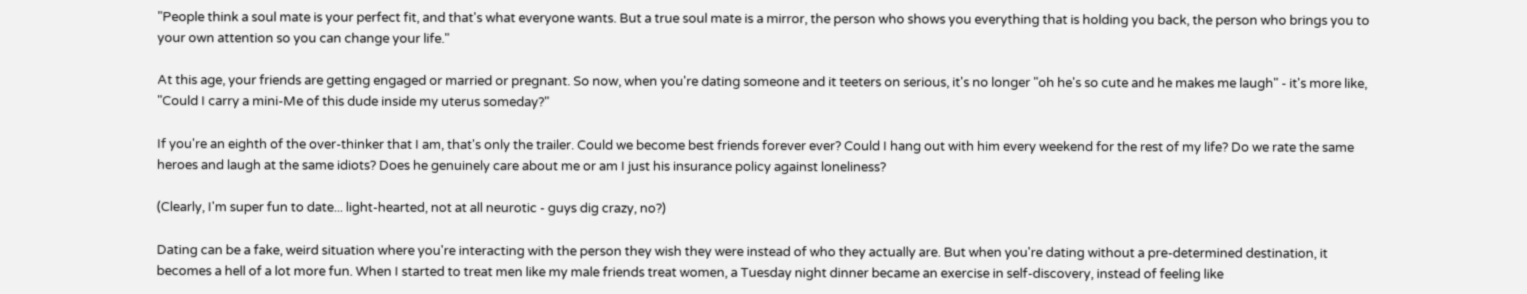"People think a soul mate is your perfect fit, and that's what everyone wants. But a true soul mate is a mirror, the person who shows you everything that is holding you back, the person who brings you to your own attention so you can change your life."

At this age, your friends are getting engaged or married or pregnant. So now, when you're dating someone and it teeters on serious, it's no longer "oh he's so cute and he makes me laugh" - it's more like, "Could I carry a mini-Me of this dude inside my uterus someday?"

If you're an eighth of the over-thinker that I am, that's only the trailer. Could we become best friends forever ever? Could I hang out with him every weekend for the rest of my life? Do we rate the same heroes and laugh at the same idiots? Does he genuinely care about me or am I just his insurance policy against loneliness?

(Clearly, I'm super fun to date... light-hearted, not at all neurotic - guys dig crazy, no?)

Dating can be a fake, weird situation where you're interacting with the person they wish they were instead of who they actually are. But when you're dating without a pre-determined destination, it becomes a hell of a lot more fun. When I started to treat men like my male friends treat women, a Tuesday night dinner became an exercise in self-discovery, instead of feeling like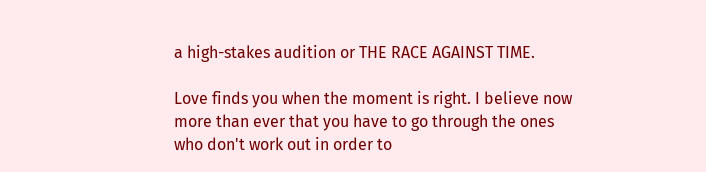a high-stakes audition or THE RACE AGAINST TIME.

Love finds you when the moment is right. I believe now more than ever that you have to go through the ones who don't work out in order to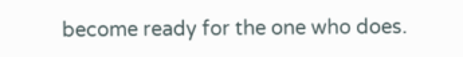become ready for the one who does.